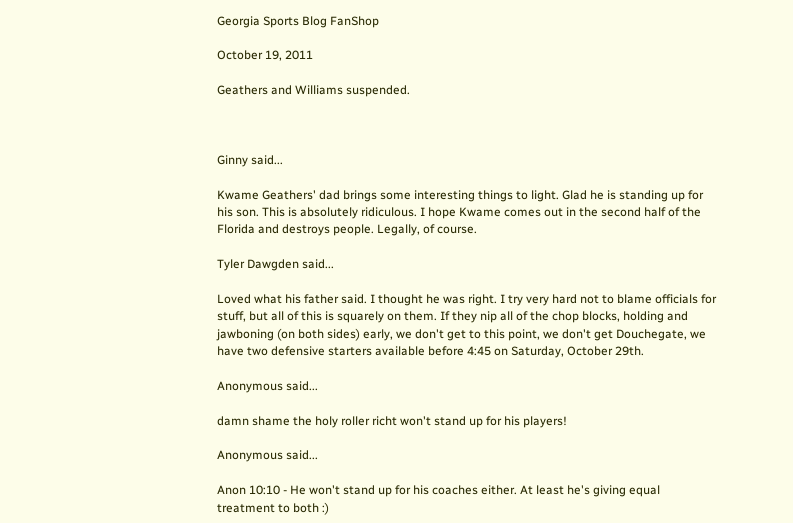Georgia Sports Blog FanShop

October 19, 2011

Geathers and Williams suspended.



Ginny said...

Kwame Geathers' dad brings some interesting things to light. Glad he is standing up for his son. This is absolutely ridiculous. I hope Kwame comes out in the second half of the Florida and destroys people. Legally, of course.

Tyler Dawgden said...

Loved what his father said. I thought he was right. I try very hard not to blame officials for stuff, but all of this is squarely on them. If they nip all of the chop blocks, holding and jawboning (on both sides) early, we don't get to this point, we don't get Douchegate, we have two defensive starters available before 4:45 on Saturday, October 29th.

Anonymous said...

damn shame the holy roller richt won't stand up for his players!

Anonymous said...

Anon 10:10 - He won't stand up for his coaches either. At least he's giving equal treatment to both :)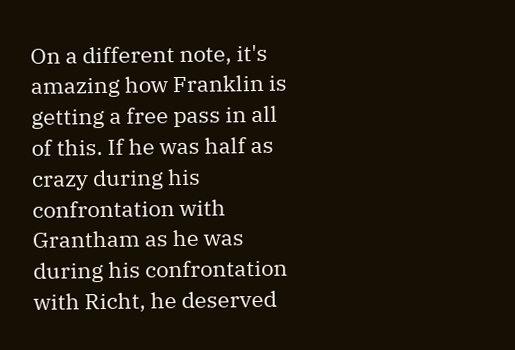On a different note, it's amazing how Franklin is getting a free pass in all of this. If he was half as crazy during his confrontation with Grantham as he was during his confrontation with Richt, he deserved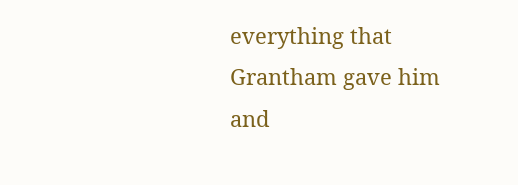everything that Grantham gave him and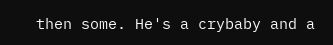then some. He's a crybaby and a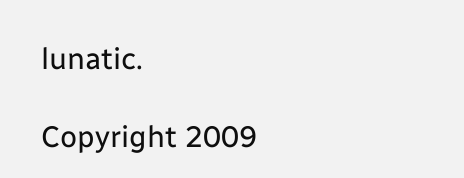lunatic.

Copyright 2009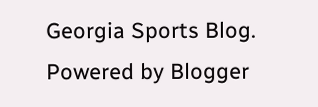Georgia Sports Blog. Powered by Blogger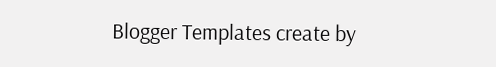Blogger Templates create by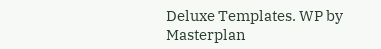Deluxe Templates. WP by Masterplan